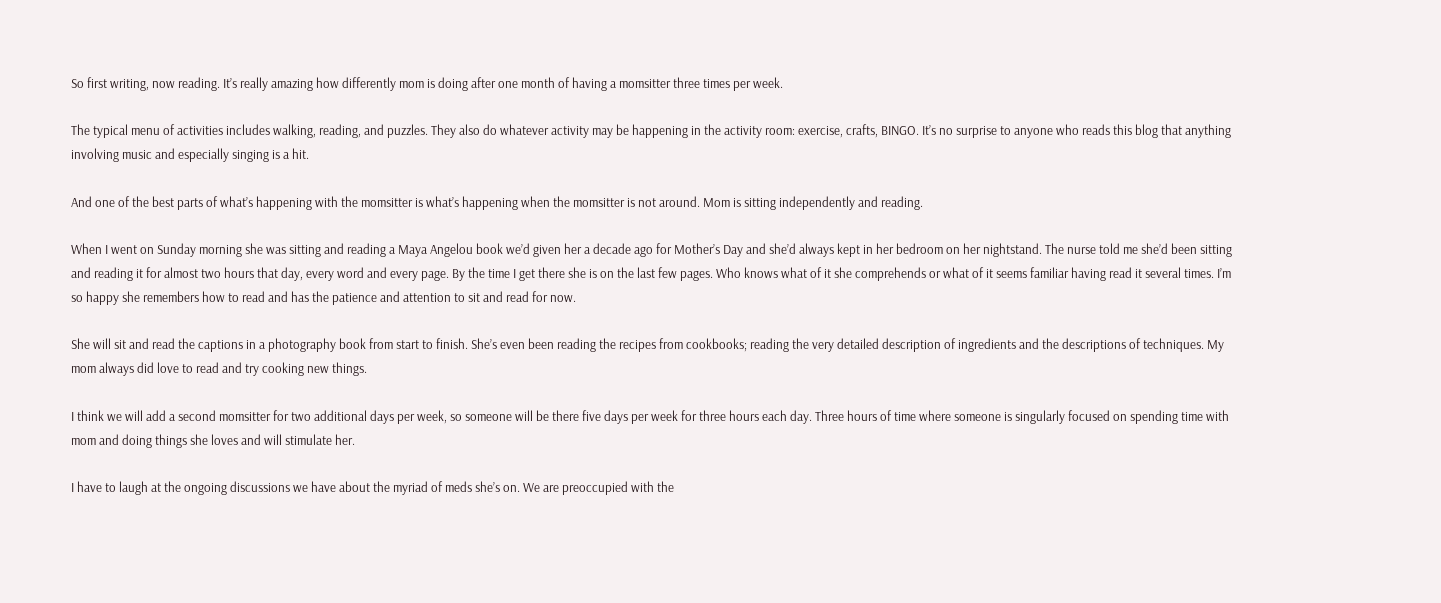So first writing, now reading. It’s really amazing how differently mom is doing after one month of having a momsitter three times per week.

The typical menu of activities includes walking, reading, and puzzles. They also do whatever activity may be happening in the activity room: exercise, crafts, BINGO. It’s no surprise to anyone who reads this blog that anything involving music and especially singing is a hit.

And one of the best parts of what’s happening with the momsitter is what’s happening when the momsitter is not around. Mom is sitting independently and reading.

When I went on Sunday morning she was sitting and reading a Maya Angelou book we’d given her a decade ago for Mother’s Day and she’d always kept in her bedroom on her nightstand. The nurse told me she’d been sitting and reading it for almost two hours that day, every word and every page. By the time I get there she is on the last few pages. Who knows what of it she comprehends or what of it seems familiar having read it several times. I’m so happy she remembers how to read and has the patience and attention to sit and read for now.

She will sit and read the captions in a photography book from start to finish. She’s even been reading the recipes from cookbooks; reading the very detailed description of ingredients and the descriptions of techniques. My mom always did love to read and try cooking new things.

I think we will add a second momsitter for two additional days per week, so someone will be there five days per week for three hours each day. Three hours of time where someone is singularly focused on spending time with mom and doing things she loves and will stimulate her.

I have to laugh at the ongoing discussions we have about the myriad of meds she’s on. We are preoccupied with the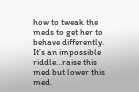how to tweak the meds to get her to behave differently. It’s an impossible riddle…raise this med but lower this med.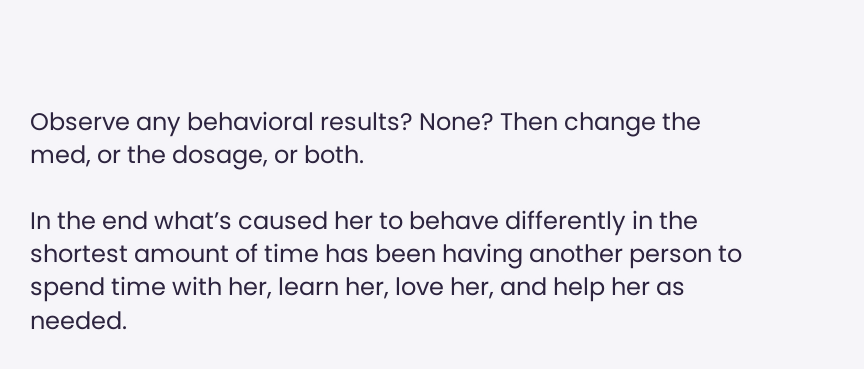Observe any behavioral results? None? Then change the med, or the dosage, or both.

In the end what’s caused her to behave differently in the shortest amount of time has been having another person to spend time with her, learn her, love her, and help her as needed.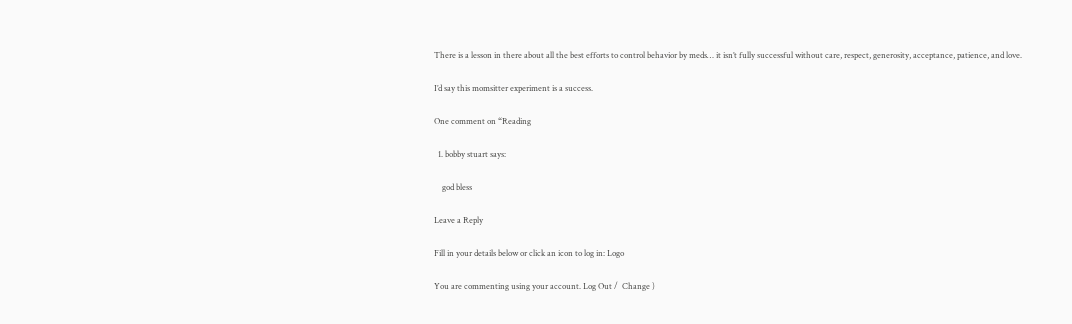There is a lesson in there about all the best efforts to control behavior by meds… it isn’t fully successful without care, respect, generosity, acceptance, patience, and love.

I’d say this momsitter experiment is a success.

One comment on “Reading

  1. bobby stuart says:

    god bless

Leave a Reply

Fill in your details below or click an icon to log in: Logo

You are commenting using your account. Log Out /  Change )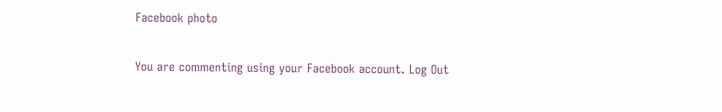Facebook photo

You are commenting using your Facebook account. Log Out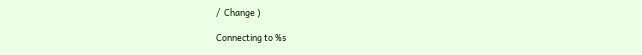/  Change )

Connecting to %s